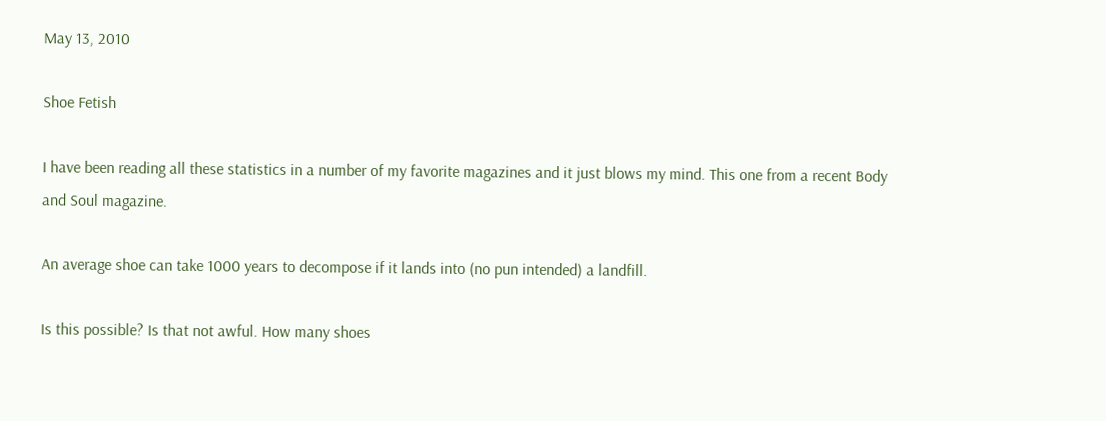May 13, 2010

Shoe Fetish

I have been reading all these statistics in a number of my favorite magazines and it just blows my mind. This one from a recent Body and Soul magazine.

An average shoe can take 1000 years to decompose if it lands into (no pun intended) a landfill.

Is this possible? Is that not awful. How many shoes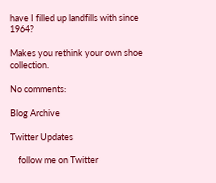have I filled up landfills with since 1964?

Makes you rethink your own shoe collection.

No comments:

Blog Archive

Twitter Updates

    follow me on Twitter